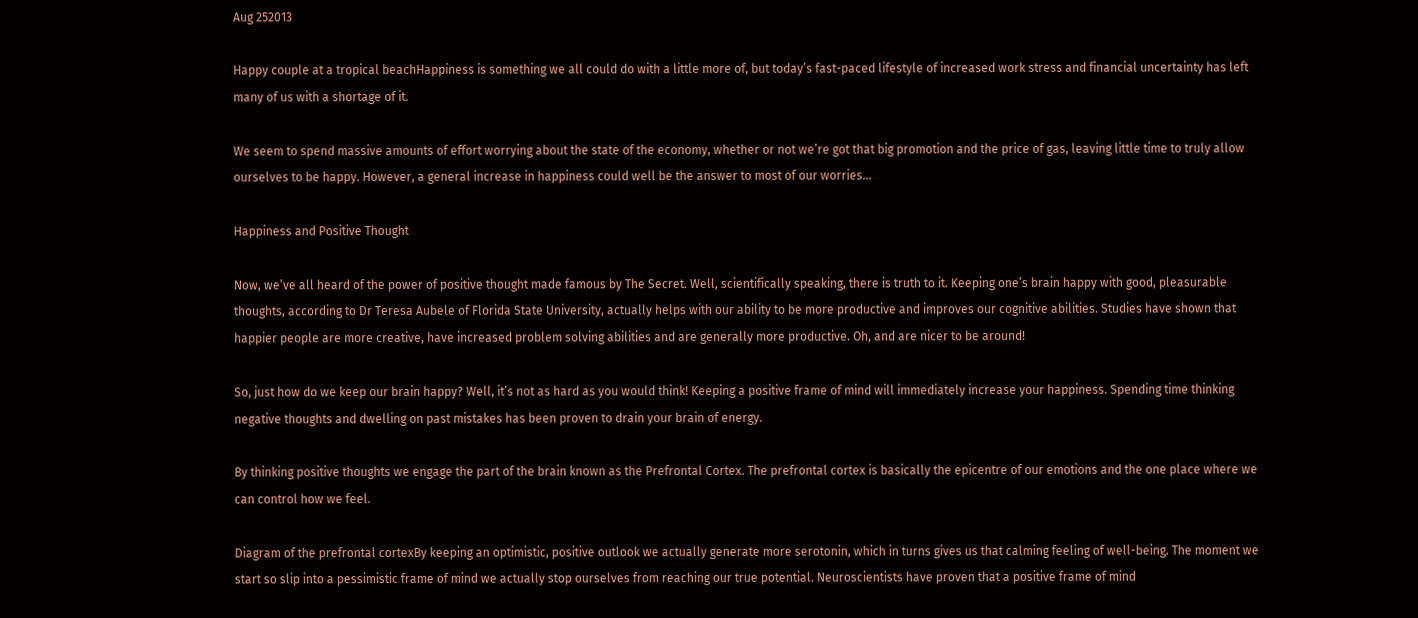Aug 252013

Happy couple at a tropical beachHappiness is something we all could do with a little more of, but today’s fast-paced lifestyle of increased work stress and financial uncertainty has left many of us with a shortage of it.

We seem to spend massive amounts of effort worrying about the state of the economy, whether or not we’re got that big promotion and the price of gas, leaving little time to truly allow ourselves to be happy. However, a general increase in happiness could well be the answer to most of our worries…

Happiness and Positive Thought

Now, we’ve all heard of the power of positive thought made famous by The Secret. Well, scientifically speaking, there is truth to it. Keeping one’s brain happy with good, pleasurable thoughts, according to Dr Teresa Aubele of Florida State University, actually helps with our ability to be more productive and improves our cognitive abilities. Studies have shown that happier people are more creative, have increased problem solving abilities and are generally more productive. Oh, and are nicer to be around!

So, just how do we keep our brain happy? Well, it’s not as hard as you would think! Keeping a positive frame of mind will immediately increase your happiness. Spending time thinking negative thoughts and dwelling on past mistakes has been proven to drain your brain of energy.

By thinking positive thoughts we engage the part of the brain known as the Prefrontal Cortex. The prefrontal cortex is basically the epicentre of our emotions and the one place where we can control how we feel.

Diagram of the prefrontal cortexBy keeping an optimistic, positive outlook we actually generate more serotonin, which in turns gives us that calming feeling of well-being. The moment we start so slip into a pessimistic frame of mind we actually stop ourselves from reaching our true potential. Neuroscientists have proven that a positive frame of mind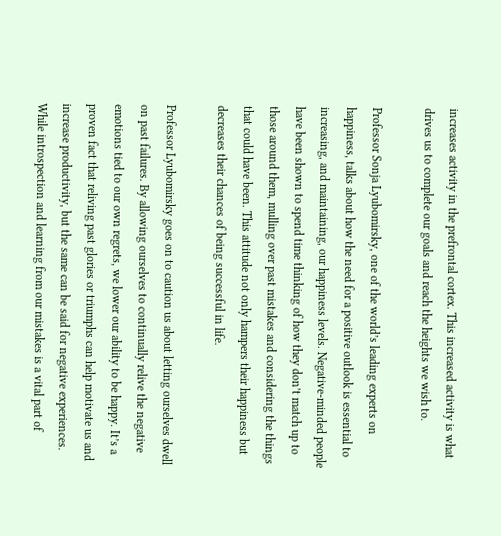increases activity in the prefrontal cortex. This increased activity is what drives us to complete our goals and reach the heights we wish to.

Professor Sonja Lyubomirsky, one of the world’s leading experts on happiness, talks about how the need for a positive outlook is essential to increasing, and maintaining, our happiness levels. Negative-minded people have been shown to spend time thinking of how they don’t match up to those around them, mulling over past mistakes and considering the things that could have been. This attitude not only hampers their happiness but decreases their chances of being successful in life.

Professor Lyubomirsky goes on to caution us about letting ourselves dwell on past failures. By allowing ourselves to continually relive the negative emotions tied to our own regrets, we lower our ability to be happy. It’s a proven fact that reliving past glories or triumphs can help motivate us and increase productivity, but the same can be said for negative experiences. While introspection and learning from our mistakes is a vital part of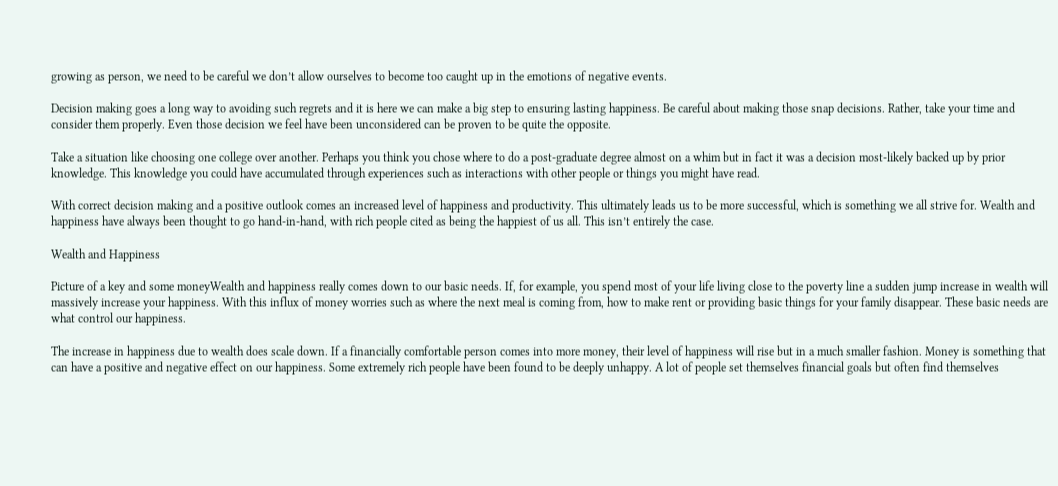growing as person, we need to be careful we don’t allow ourselves to become too caught up in the emotions of negative events.

Decision making goes a long way to avoiding such regrets and it is here we can make a big step to ensuring lasting happiness. Be careful about making those snap decisions. Rather, take your time and consider them properly. Even those decision we feel have been unconsidered can be proven to be quite the opposite.

Take a situation like choosing one college over another. Perhaps you think you chose where to do a post-graduate degree almost on a whim but in fact it was a decision most-likely backed up by prior knowledge. This knowledge you could have accumulated through experiences such as interactions with other people or things you might have read.

With correct decision making and a positive outlook comes an increased level of happiness and productivity. This ultimately leads us to be more successful, which is something we all strive for. Wealth and happiness have always been thought to go hand-in-hand, with rich people cited as being the happiest of us all. This isn’t entirely the case.

Wealth and Happiness

Picture of a key and some moneyWealth and happiness really comes down to our basic needs. If, for example, you spend most of your life living close to the poverty line a sudden jump increase in wealth will massively increase your happiness. With this influx of money worries such as where the next meal is coming from, how to make rent or providing basic things for your family disappear. These basic needs are what control our happiness.

The increase in happiness due to wealth does scale down. If a financially comfortable person comes into more money, their level of happiness will rise but in a much smaller fashion. Money is something that can have a positive and negative effect on our happiness. Some extremely rich people have been found to be deeply unhappy. A lot of people set themselves financial goals but often find themselves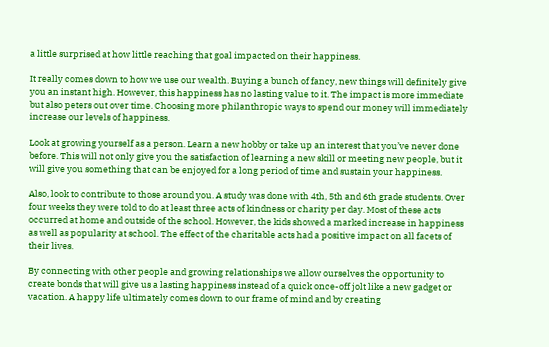a little surprised at how little reaching that goal impacted on their happiness.

It really comes down to how we use our wealth. Buying a bunch of fancy, new things will definitely give you an instant high. However, this happiness has no lasting value to it. The impact is more immediate but also peters out over time. Choosing more philanthropic ways to spend our money will immediately increase our levels of happiness.

Look at growing yourself as a person. Learn a new hobby or take up an interest that you’ve never done before. This will not only give you the satisfaction of learning a new skill or meeting new people, but it will give you something that can be enjoyed for a long period of time and sustain your happiness.

Also, look to contribute to those around you. A study was done with 4th, 5th and 6th grade students. Over four weeks they were told to do at least three acts of kindness or charity per day. Most of these acts occurred at home and outside of the school. However, the kids showed a marked increase in happiness as well as popularity at school. The effect of the charitable acts had a positive impact on all facets of their lives.

By connecting with other people and growing relationships we allow ourselves the opportunity to create bonds that will give us a lasting happiness instead of a quick once-off jolt like a new gadget or vacation. A happy life ultimately comes down to our frame of mind and by creating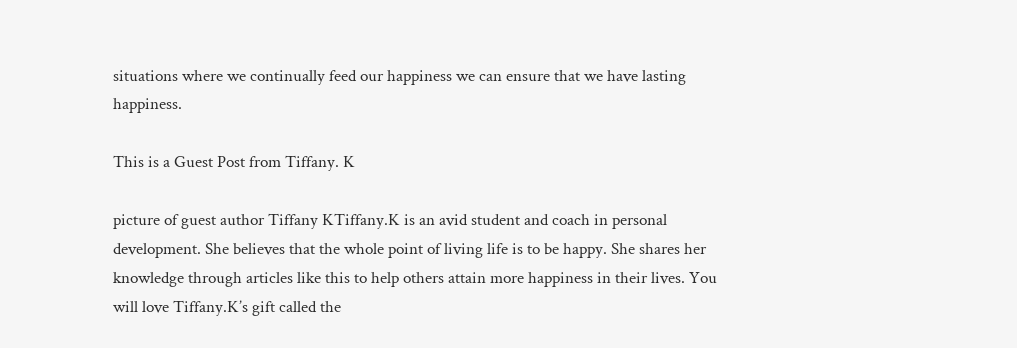situations where we continually feed our happiness we can ensure that we have lasting happiness.

This is a Guest Post from Tiffany. K

picture of guest author Tiffany KTiffany.K is an avid student and coach in personal development. She believes that the whole point of living life is to be happy. She shares her knowledge through articles like this to help others attain more happiness in their lives. You will love Tiffany.K’s gift called the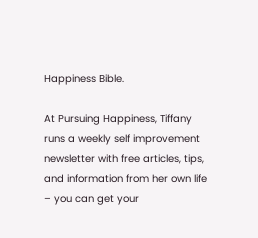Happiness Bible.

At Pursuing Happiness, Tiffany runs a weekly self improvement newsletter with free articles, tips, and information from her own life – you can get your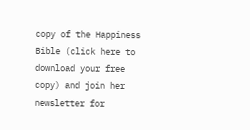copy of the Happiness Bible (click here to download your free copy) and join her newsletter for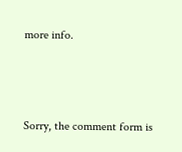more info.



Sorry, the comment form is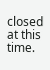closed at this time.